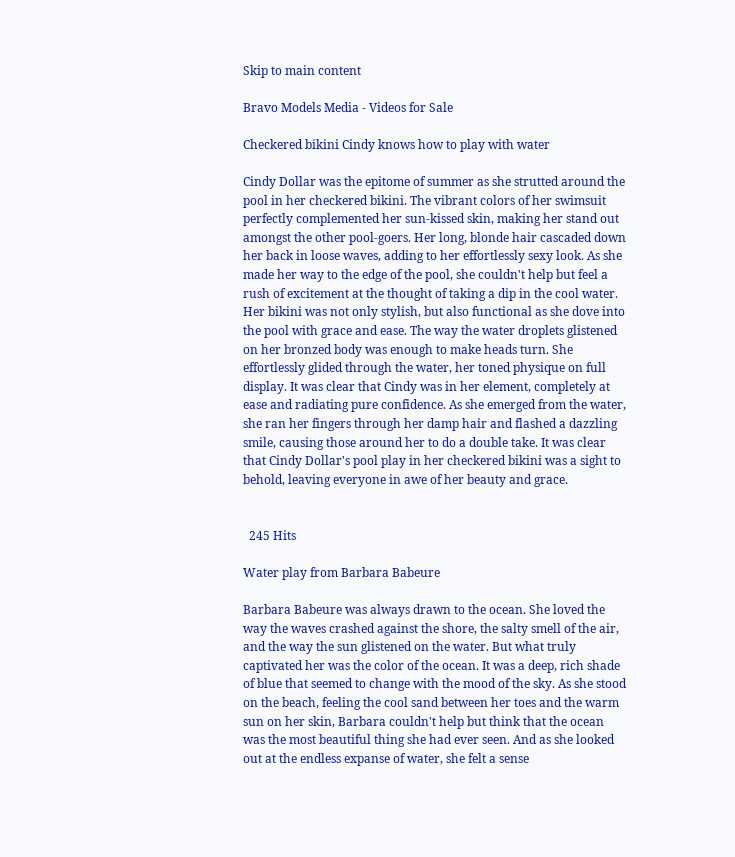Skip to main content

Bravo Models Media - Videos for Sale

Checkered bikini Cindy knows how to play with water

Cindy Dollar was the epitome of summer as she strutted around the pool in her checkered bikini. The vibrant colors of her swimsuit perfectly complemented her sun-kissed skin, making her stand out amongst the other pool-goers. Her long, blonde hair cascaded down her back in loose waves, adding to her effortlessly sexy look. As she made her way to the edge of the pool, she couldn't help but feel a rush of excitement at the thought of taking a dip in the cool water. Her bikini was not only stylish, but also functional as she dove into the pool with grace and ease. The way the water droplets glistened on her bronzed body was enough to make heads turn. She effortlessly glided through the water, her toned physique on full display. It was clear that Cindy was in her element, completely at ease and radiating pure confidence. As she emerged from the water, she ran her fingers through her damp hair and flashed a dazzling smile, causing those around her to do a double take. It was clear that Cindy Dollar's pool play in her checkered bikini was a sight to behold, leaving everyone in awe of her beauty and grace.


  245 Hits

Water play from Barbara Babeure

Barbara Babeure was always drawn to the ocean. She loved the way the waves crashed against the shore, the salty smell of the air, and the way the sun glistened on the water. But what truly captivated her was the color of the ocean. It was a deep, rich shade of blue that seemed to change with the mood of the sky. As she stood on the beach, feeling the cool sand between her toes and the warm sun on her skin, Barbara couldn't help but think that the ocean was the most beautiful thing she had ever seen. And as she looked out at the endless expanse of water, she felt a sense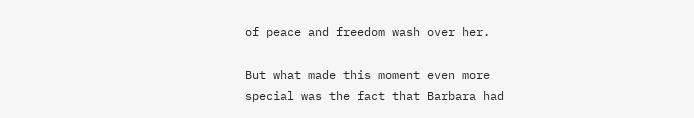of peace and freedom wash over her.

But what made this moment even more special was the fact that Barbara had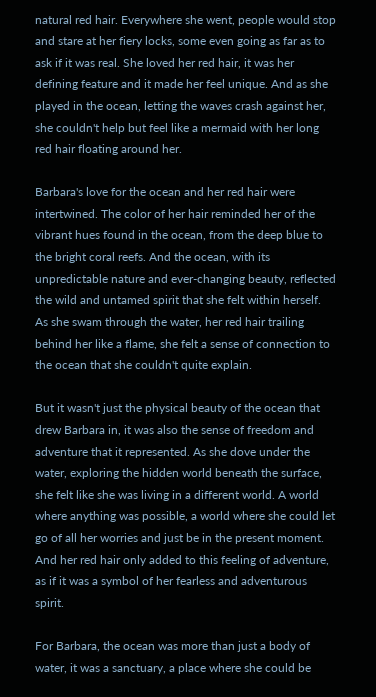natural red hair. Everywhere she went, people would stop and stare at her fiery locks, some even going as far as to ask if it was real. She loved her red hair, it was her defining feature and it made her feel unique. And as she played in the ocean, letting the waves crash against her, she couldn't help but feel like a mermaid with her long red hair floating around her.

Barbara's love for the ocean and her red hair were intertwined. The color of her hair reminded her of the vibrant hues found in the ocean, from the deep blue to the bright coral reefs. And the ocean, with its unpredictable nature and ever-changing beauty, reflected the wild and untamed spirit that she felt within herself. As she swam through the water, her red hair trailing behind her like a flame, she felt a sense of connection to the ocean that she couldn't quite explain.

But it wasn't just the physical beauty of the ocean that drew Barbara in, it was also the sense of freedom and adventure that it represented. As she dove under the water, exploring the hidden world beneath the surface, she felt like she was living in a different world. A world where anything was possible, a world where she could let go of all her worries and just be in the present moment. And her red hair only added to this feeling of adventure, as if it was a symbol of her fearless and adventurous spirit.

For Barbara, the ocean was more than just a body of water, it was a sanctuary, a place where she could be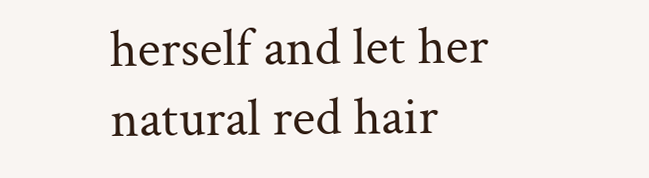herself and let her natural red hair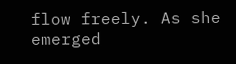flow freely. As she emerged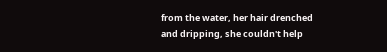from the water, her hair drenched and dripping, she couldn't help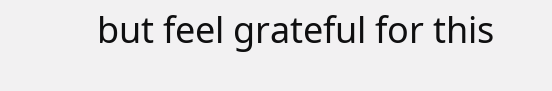but feel grateful for this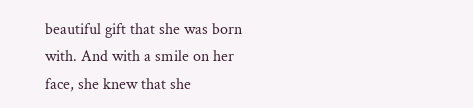beautiful gift that she was born with. And with a smile on her face, she knew that she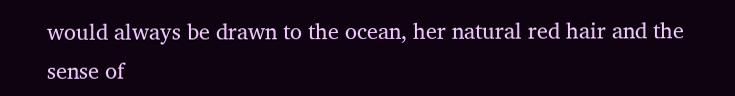would always be drawn to the ocean, her natural red hair and the sense of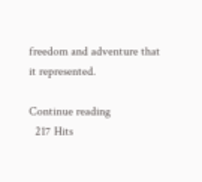freedom and adventure that it represented.

Continue reading
  217 Hits